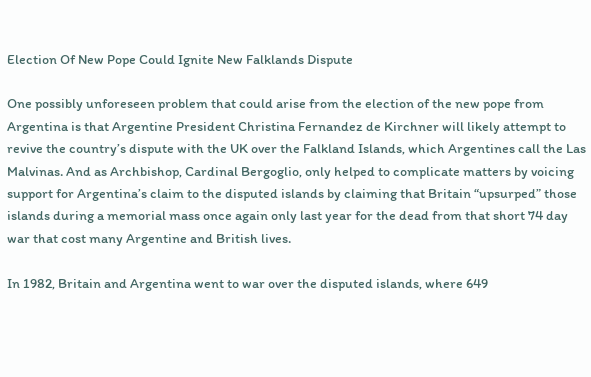Election Of New Pope Could Ignite New Falklands Dispute

One possibly unforeseen problem that could arise from the election of the new pope from Argentina is that Argentine President Christina Fernandez de Kirchner will likely attempt to revive the country’s dispute with the UK over the Falkland Islands, which Argentines call the Las Malvinas. And as Archbishop, Cardinal Bergoglio, only helped to complicate matters by voicing support for Argentina’s claim to the disputed islands by claiming that Britain “upsurped” those islands during a memorial mass once again only last year for the dead from that short 74 day war that cost many Argentine and British lives.

In 1982, Britain and Argentina went to war over the disputed islands, where 649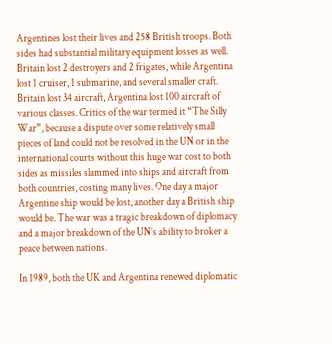Argentines lost their lives and 258 British troops. Both sides had substantial military equipment losses as well. Britain lost 2 destroyers and 2 frigates, while Argentina lost 1 cruiser, 1 submarine, and several smaller craft. Britain lost 34 aircraft, Argentina lost 100 aircraft of various classes. Critics of the war termed it “The Silly War”, because a dispute over some relatively small pieces of land could not be resolved in the UN or in the international courts without this huge war cost to both sides as missiles slammed into ships and aircraft from both countries, costing many lives. One day a major Argentine ship would be lost, another day a British ship would be. The war was a tragic breakdown of diplomacy and a major breakdown of the UN’s ability to broker a peace between nations.

In 1989, both the UK and Argentina renewed diplomatic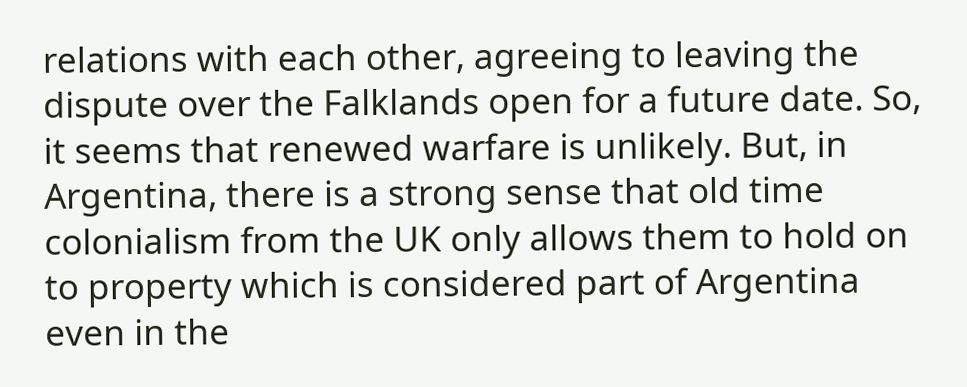relations with each other, agreeing to leaving the dispute over the Falklands open for a future date. So, it seems that renewed warfare is unlikely. But, in Argentina, there is a strong sense that old time colonialism from the UK only allows them to hold on to property which is considered part of Argentina even in the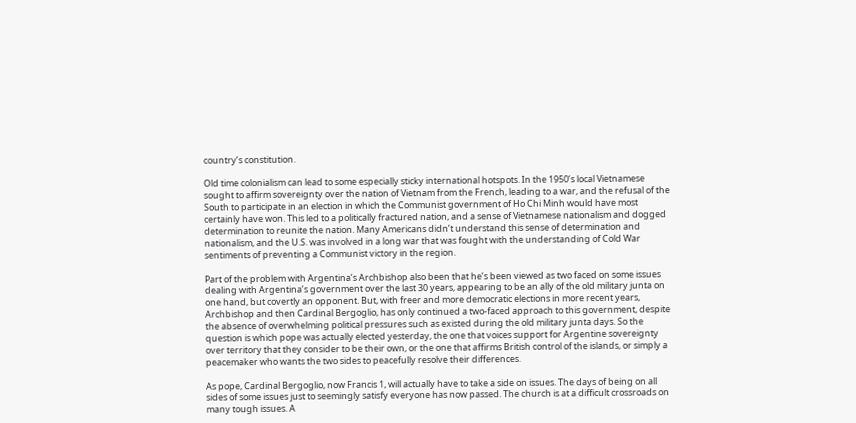country’s constitution.

Old time colonialism can lead to some especially sticky international hotspots. In the 1950’s local Vietnamese sought to affirm sovereignty over the nation of Vietnam from the French, leading to a war, and the refusal of the South to participate in an election in which the Communist government of Ho Chi Minh would have most certainly have won. This led to a politically fractured nation, and a sense of Vietnamese nationalism and dogged determination to reunite the nation. Many Americans didn’t understand this sense of determination and nationalism, and the U.S. was involved in a long war that was fought with the understanding of Cold War sentiments of preventing a Communist victory in the region.

Part of the problem with Argentina’s Archbishop also been that he’s been viewed as two faced on some issues dealing with Argentina’s government over the last 30 years, appearing to be an ally of the old military junta on one hand, but covertly an opponent. But, with freer and more democratic elections in more recent years, Archbishop and then Cardinal Bergoglio, has only continued a two-faced approach to this government, despite the absence of overwhelming political pressures such as existed during the old military junta days. So the question is which pope was actually elected yesterday, the one that voices support for Argentine sovereignty over territory that they consider to be their own, or the one that affirms British control of the islands, or simply a peacemaker who wants the two sides to peacefully resolve their differences.

As pope, Cardinal Bergoglio, now Francis 1, will actually have to take a side on issues. The days of being on all sides of some issues just to seemingly satisfy everyone has now passed. The church is at a difficult crossroads on many tough issues. A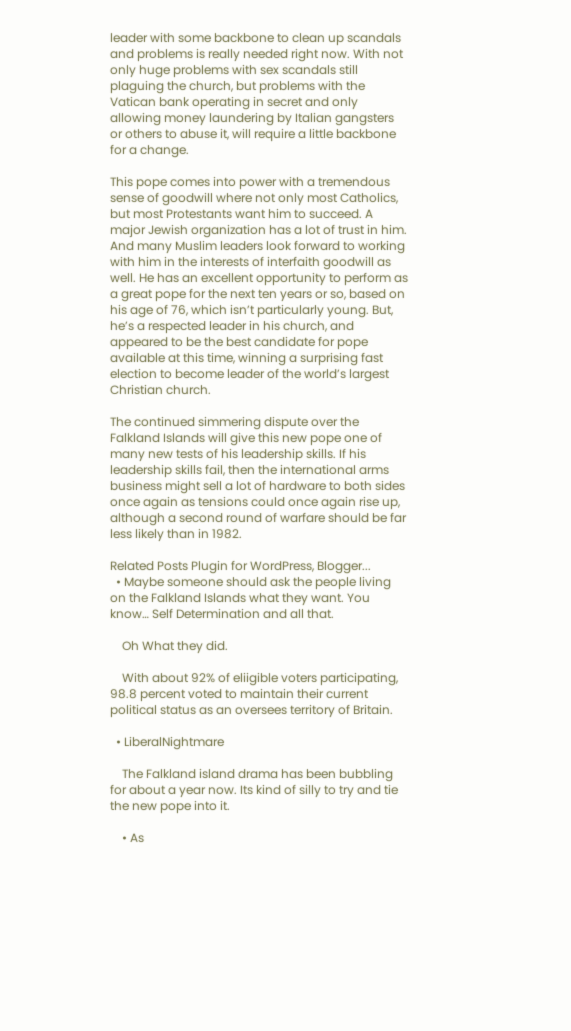leader with some backbone to clean up scandals and problems is really needed right now. With not only huge problems with sex scandals still plaguing the church, but problems with the Vatican bank operating in secret and only allowing money laundering by Italian gangsters or others to abuse it, will require a little backbone for a change.

This pope comes into power with a tremendous sense of goodwill where not only most Catholics, but most Protestants want him to succeed. A major Jewish organization has a lot of trust in him. And many Muslim leaders look forward to working with him in the interests of interfaith goodwill as well. He has an excellent opportunity to perform as a great pope for the next ten years or so, based on his age of 76, which isn’t particularly young. But, he’s a respected leader in his church, and appeared to be the best candidate for pope available at this time, winning a surprising fast election to become leader of the world’s largest Christian church.

The continued simmering dispute over the Falkland Islands will give this new pope one of many new tests of his leadership skills. If his leadership skills fail, then the international arms business might sell a lot of hardware to both sides once again as tensions could once again rise up, although a second round of warfare should be far less likely than in 1982.

Related Posts Plugin for WordPress, Blogger...
  • Maybe someone should ask the people living on the Falkland Islands what they want. You know… Self Determination and all that.

    Oh What they did.

    With about 92% of eliigible voters participating, 98.8 percent voted to maintain their current political status as an oversees territory of Britain.

  • LiberalNightmare

    The Falkland island drama has been bubbling for about a year now. Its kind of silly to try and tie the new pope into it.

    • As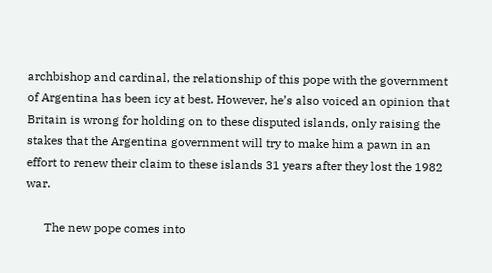archbishop and cardinal, the relationship of this pope with the government of Argentina has been icy at best. However, he’s also voiced an opinion that Britain is wrong for holding on to these disputed islands, only raising the stakes that the Argentina government will try to make him a pawn in an effort to renew their claim to these islands 31 years after they lost the 1982 war.

      The new pope comes into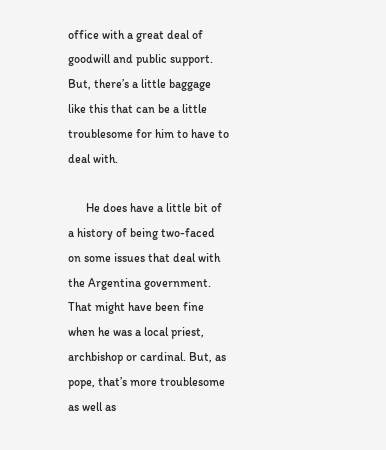office with a great deal of goodwill and public support. But, there’s a little baggage like this that can be a little troublesome for him to have to deal with.

      He does have a little bit of a history of being two-faced on some issues that deal with the Argentina government. That might have been fine when he was a local priest, archbishop or cardinal. But, as pope, that’s more troublesome as well as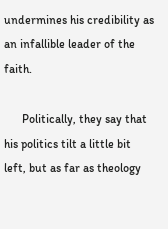undermines his credibility as an infallible leader of the faith.

      Politically, they say that his politics tilt a little bit left, but as far as theology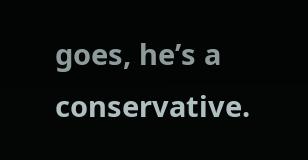goes, he’s a conservative.